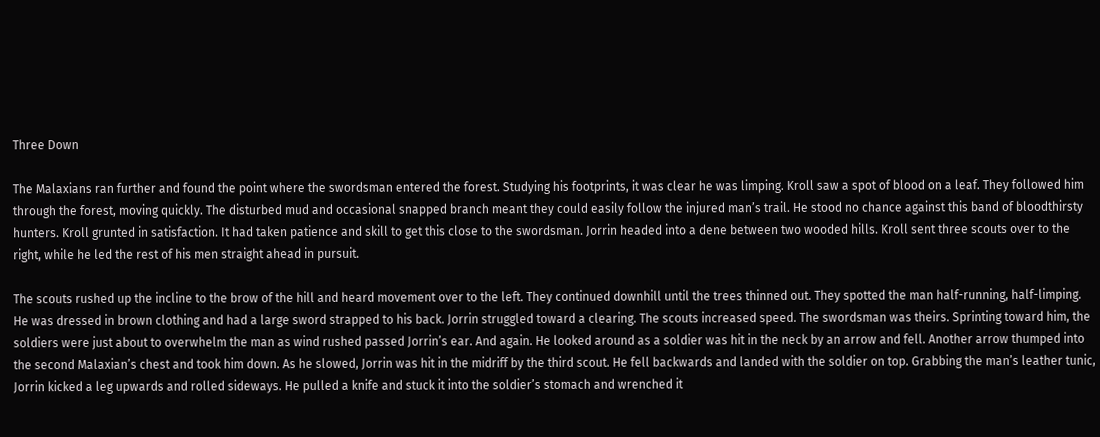Three Down

The Malaxians ran further and found the point where the swordsman entered the forest. Studying his footprints, it was clear he was limping. Kroll saw a spot of blood on a leaf. They followed him through the forest, moving quickly. The disturbed mud and occasional snapped branch meant they could easily follow the injured man’s trail. He stood no chance against this band of bloodthirsty hunters. Kroll grunted in satisfaction. It had taken patience and skill to get this close to the swordsman. Jorrin headed into a dene between two wooded hills. Kroll sent three scouts over to the right, while he led the rest of his men straight ahead in pursuit.

The scouts rushed up the incline to the brow of the hill and heard movement over to the left. They continued downhill until the trees thinned out. They spotted the man half-running, half-limping. He was dressed in brown clothing and had a large sword strapped to his back. Jorrin struggled toward a clearing. The scouts increased speed. The swordsman was theirs. Sprinting toward him, the soldiers were just about to overwhelm the man as wind rushed passed Jorrin’s ear. And again. He looked around as a soldier was hit in the neck by an arrow and fell. Another arrow thumped into the second Malaxian’s chest and took him down. As he slowed, Jorrin was hit in the midriff by the third scout. He fell backwards and landed with the soldier on top. Grabbing the man’s leather tunic, Jorrin kicked a leg upwards and rolled sideways. He pulled a knife and stuck it into the soldier’s stomach and wrenched it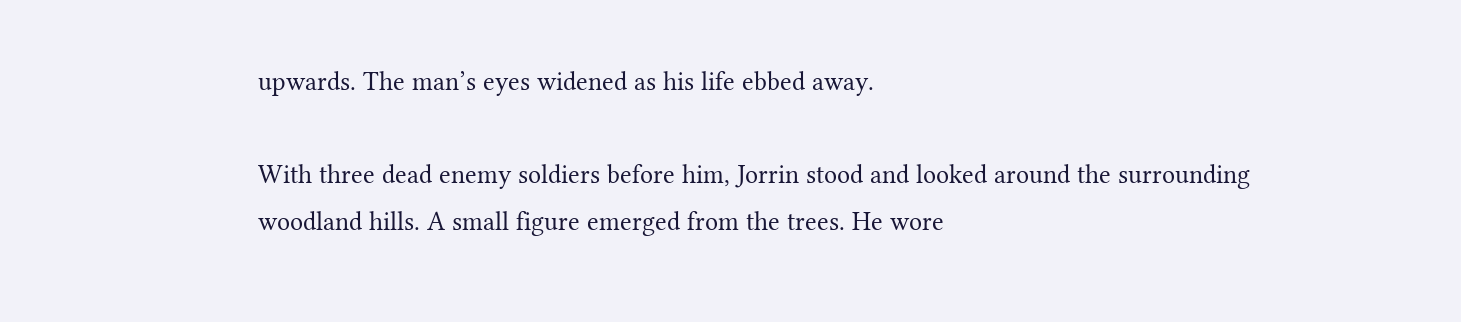upwards. The man’s eyes widened as his life ebbed away.

With three dead enemy soldiers before him, Jorrin stood and looked around the surrounding woodland hills. A small figure emerged from the trees. He wore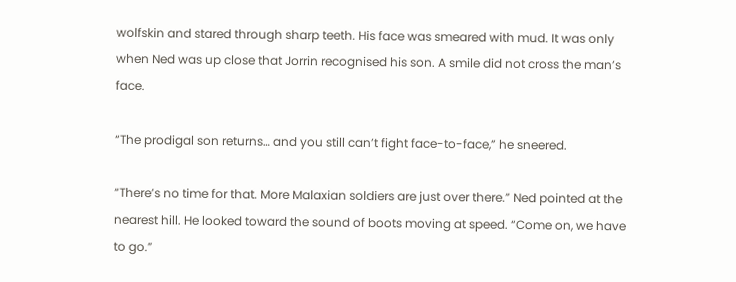wolfskin and stared through sharp teeth. His face was smeared with mud. It was only when Ned was up close that Jorrin recognised his son. A smile did not cross the man’s face.

“The prodigal son returns… and you still can’t fight face-to-face,” he sneered.

“There’s no time for that. More Malaxian soldiers are just over there.” Ned pointed at the nearest hill. He looked toward the sound of boots moving at speed. “Come on, we have to go.”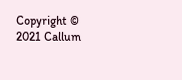Copyright © 2021 Callum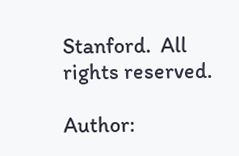Stanford.  All rights reserved.

Author: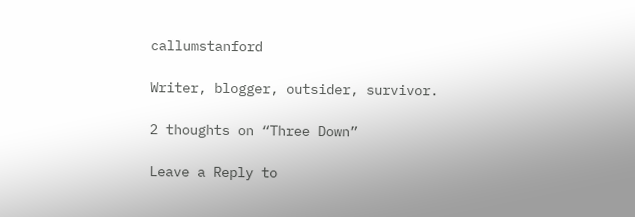callumstanford

Writer, blogger, outsider, survivor.

2 thoughts on “Three Down”

Leave a Reply to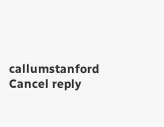callumstanford Cancel reply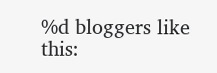%d bloggers like this: